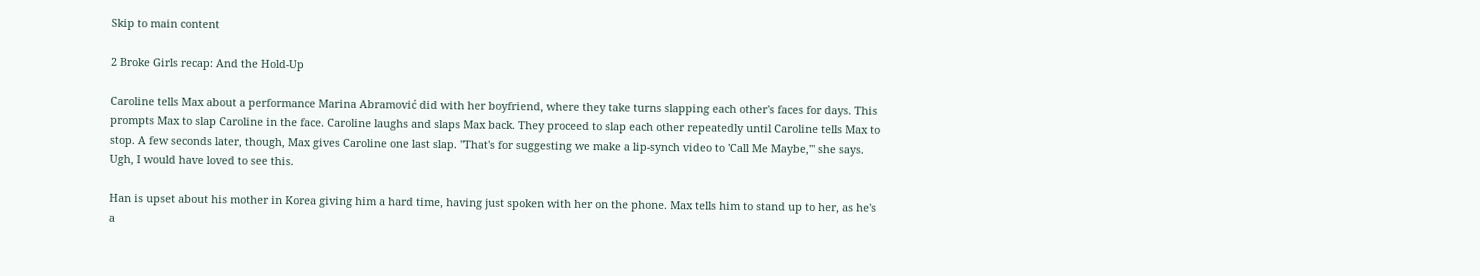Skip to main content

2 Broke Girls recap: And the Hold-Up

Caroline tells Max about a performance Marina Abramović did with her boyfriend, where they take turns slapping each other's faces for days. This prompts Max to slap Caroline in the face. Caroline laughs and slaps Max back. They proceed to slap each other repeatedly until Caroline tells Max to stop. A few seconds later, though, Max gives Caroline one last slap. "That's for suggesting we make a lip-synch video to 'Call Me Maybe,'" she says. Ugh, I would have loved to see this.

Han is upset about his mother in Korea giving him a hard time, having just spoken with her on the phone. Max tells him to stand up to her, as he's a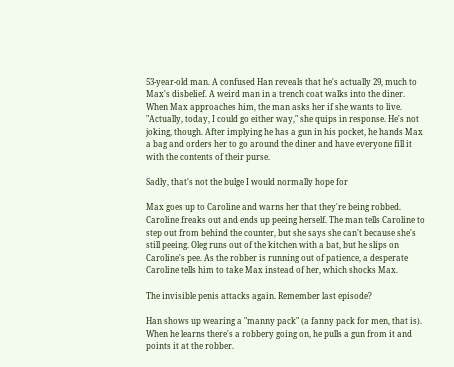53-year-old man. A confused Han reveals that he's actually 29, much to Max's disbelief. A weird man in a trench coat walks into the diner. When Max approaches him, the man asks her if she wants to live. "Actually, today, I could go either way," she quips in response. He's not joking, though. After implying he has a gun in his pocket, he hands Max a bag and orders her to go around the diner and have everyone fill it with the contents of their purse.

Sadly, that's not the bulge I would normally hope for

Max goes up to Caroline and warns her that they're being robbed. Caroline freaks out and ends up peeing herself. The man tells Caroline to step out from behind the counter, but she says she can't because she's still peeing. Oleg runs out of the kitchen with a bat, but he slips on Caroline's pee. As the robber is running out of patience, a desperate Caroline tells him to take Max instead of her, which shocks Max.

The invisible penis attacks again. Remember last episode?

Han shows up wearing a "manny pack" (a fanny pack for men, that is). When he learns there's a robbery going on, he pulls a gun from it and points it at the robber.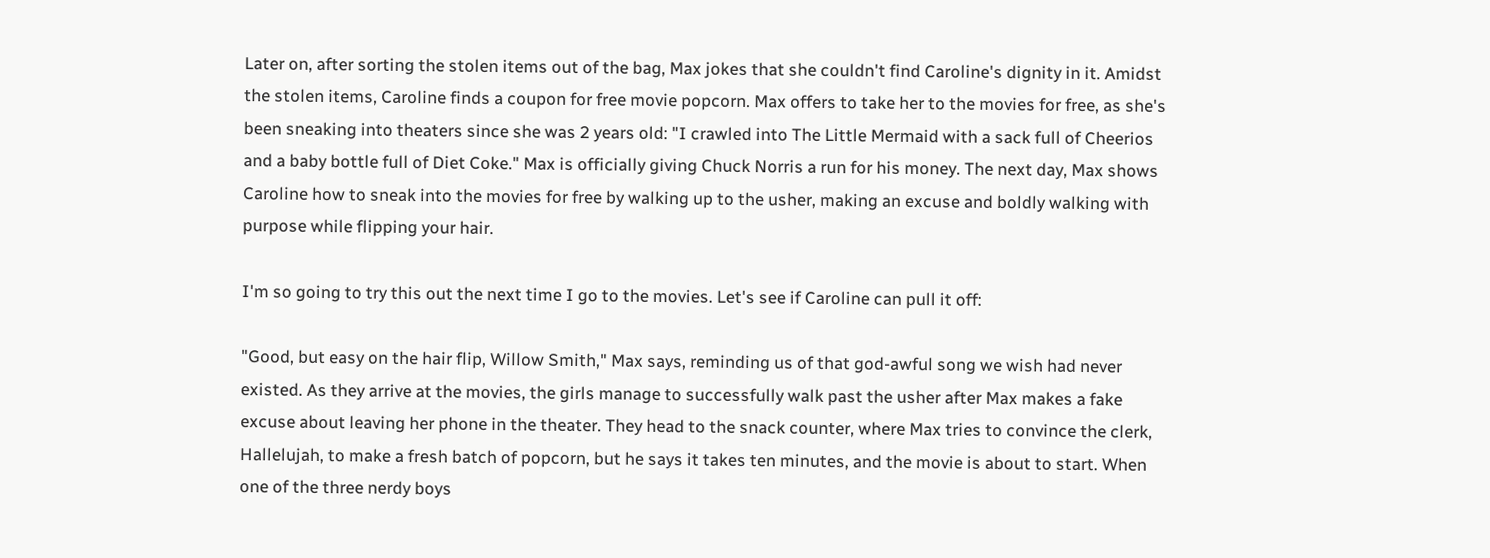Later on, after sorting the stolen items out of the bag, Max jokes that she couldn't find Caroline's dignity in it. Amidst the stolen items, Caroline finds a coupon for free movie popcorn. Max offers to take her to the movies for free, as she's been sneaking into theaters since she was 2 years old: "I crawled into The Little Mermaid with a sack full of Cheerios and a baby bottle full of Diet Coke." Max is officially giving Chuck Norris a run for his money. The next day, Max shows Caroline how to sneak into the movies for free by walking up to the usher, making an excuse and boldly walking with purpose while flipping your hair.

I'm so going to try this out the next time I go to the movies. Let's see if Caroline can pull it off:

"Good, but easy on the hair flip, Willow Smith," Max says, reminding us of that god-awful song we wish had never existed. As they arrive at the movies, the girls manage to successfully walk past the usher after Max makes a fake excuse about leaving her phone in the theater. They head to the snack counter, where Max tries to convince the clerk, Hallelujah, to make a fresh batch of popcorn, but he says it takes ten minutes, and the movie is about to start. When one of the three nerdy boys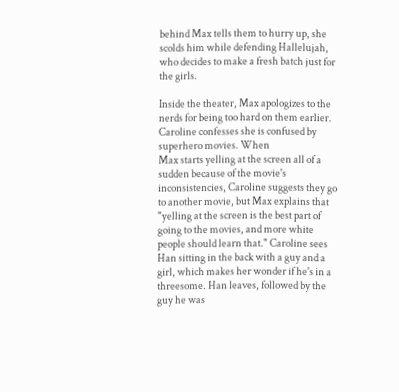behind Max tells them to hurry up, she scolds him while defending Hallelujah, who decides to make a fresh batch just for the girls.

Inside the theater, Max apologizes to the nerds for being too hard on them earlier. Caroline confesses she is confused by superhero movies. When
Max starts yelling at the screen all of a sudden because of the movie's inconsistencies, Caroline suggests they go to another movie, but Max explains that "yelling at the screen is the best part of going to the movies, and more white people should learn that." Caroline sees Han sitting in the back with a guy and a girl, which makes her wonder if he's in a threesome. Han leaves, followed by the guy he was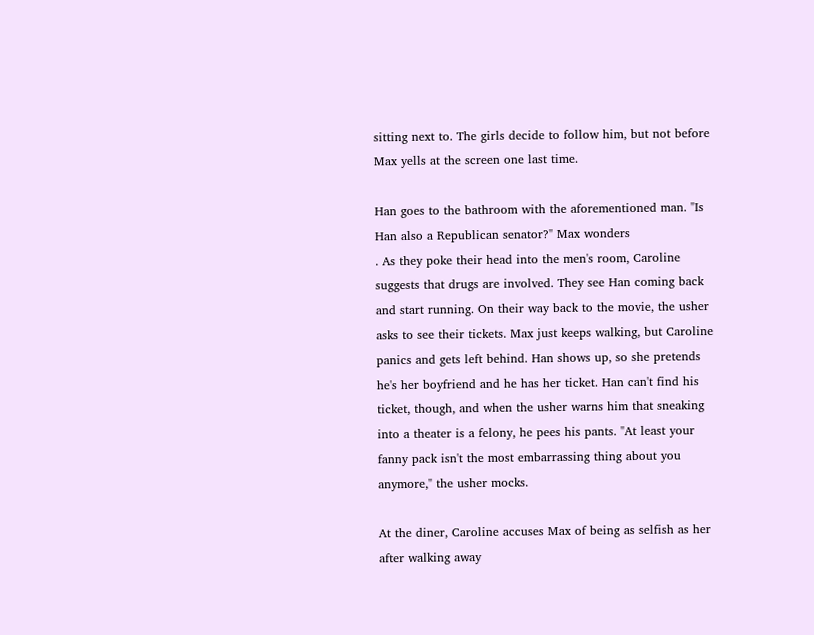sitting next to. The girls decide to follow him, but not before Max yells at the screen one last time.

Han goes to the bathroom with the aforementioned man. "Is Han also a Republican senator?" Max wonders
. As they poke their head into the men's room, Caroline suggests that drugs are involved. They see Han coming back and start running. On their way back to the movie, the usher asks to see their tickets. Max just keeps walking, but Caroline panics and gets left behind. Han shows up, so she pretends he's her boyfriend and he has her ticket. Han can't find his ticket, though, and when the usher warns him that sneaking into a theater is a felony, he pees his pants. "At least your fanny pack isn't the most embarrassing thing about you anymore," the usher mocks.

At the diner, Caroline accuses Max of being as selfish as her after walking away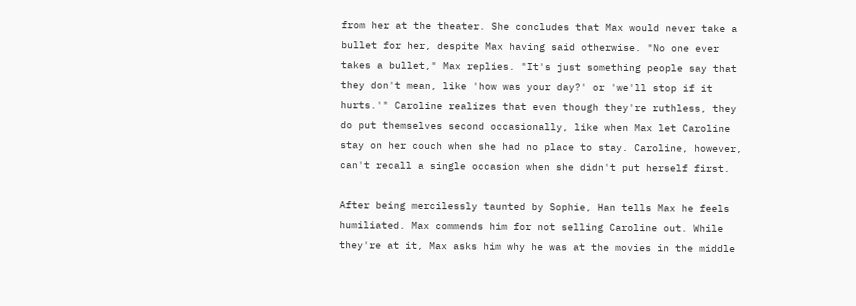from her at the theater. She concludes that Max would never take a bullet for her, despite Max having said otherwise. "No one ever takes a bullet," Max replies. "It's just something people say that they don't mean, like 'how was your day?' or 'we'll stop if it hurts.'" Caroline realizes that even though they're ruthless, they do put themselves second occasionally, like when Max let Caroline stay on her couch when she had no place to stay. Caroline, however, can't recall a single occasion when she didn't put herself first.

After being mercilessly taunted by Sophie, Han tells Max he feels humiliated. Max commends him for not selling Caroline out. While they're at it, Max asks him why he was at the movies in the middle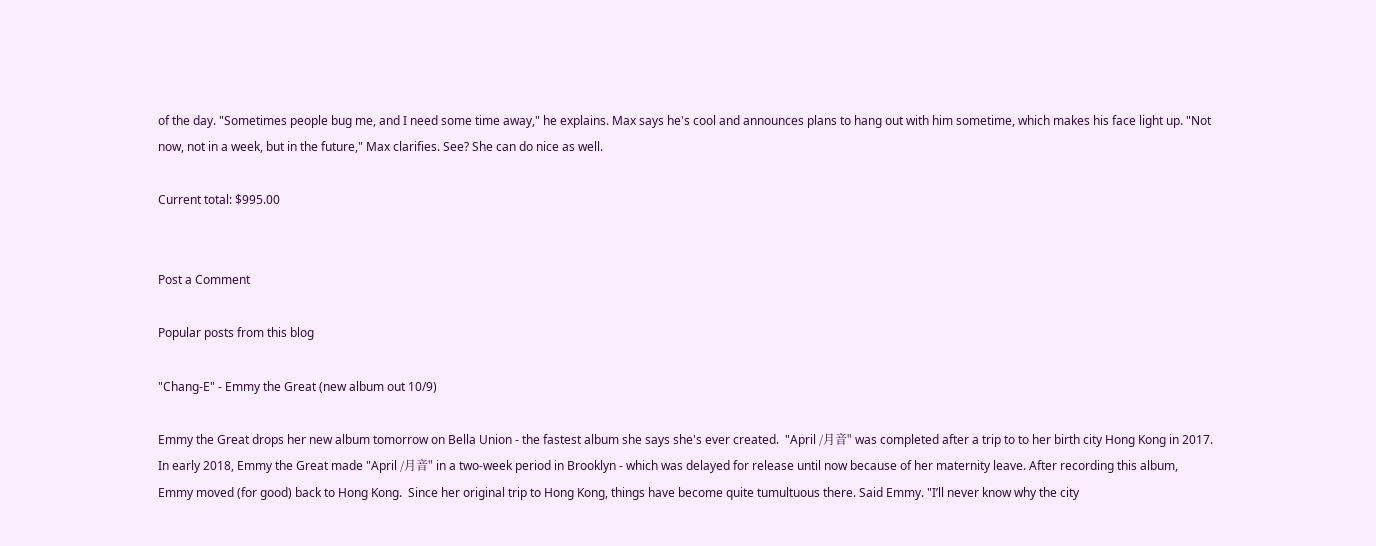of the day. "Sometimes people bug me, and I need some time away," he explains. Max says he's cool and announces plans to hang out with him sometime, which makes his face light up. "Not now, not in a week, but in the future," Max clarifies. See? She can do nice as well.

Current total: $995.00


Post a Comment

Popular posts from this blog

"Chang-E" - Emmy the Great (new album out 10/9)

Emmy the Great drops her new album tomorrow on Bella Union - the fastest album she says she's ever created.  "April /月音" was completed after a trip to to her birth city Hong Kong in 2017. In early 2018, Emmy the Great made "April /月音" in a two-week period in Brooklyn - which was delayed for release until now because of her maternity leave. After recording this album, Emmy moved (for good) back to Hong Kong.  Since her original trip to Hong Kong, things have become quite tumultuous there. Said Emmy. "I’ll never know why the city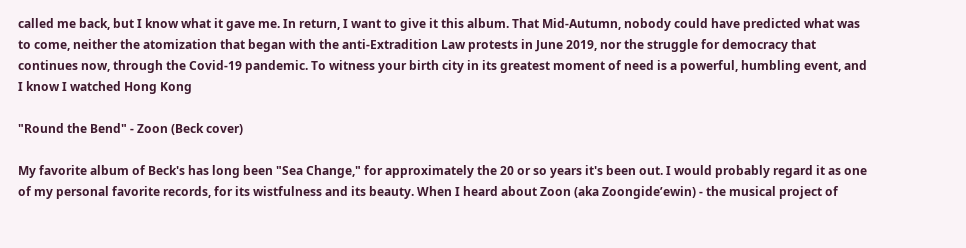called me back, but I know what it gave me. In return, I want to give it this album. That Mid-Autumn, nobody could have predicted what was to come, neither the atomization that began with the anti-Extradition Law protests in June 2019, nor the struggle for democracy that continues now, through the Covid-19 pandemic. To witness your birth city in its greatest moment of need is a powerful, humbling event, and I know I watched Hong Kong

"Round the Bend" - Zoon (Beck cover)

My favorite album of Beck's has long been "Sea Change," for approximately the 20 or so years it's been out. I would probably regard it as one of my personal favorite records, for its wistfulness and its beauty. When I heard about Zoon (aka Zoongide’ewin) - the musical project of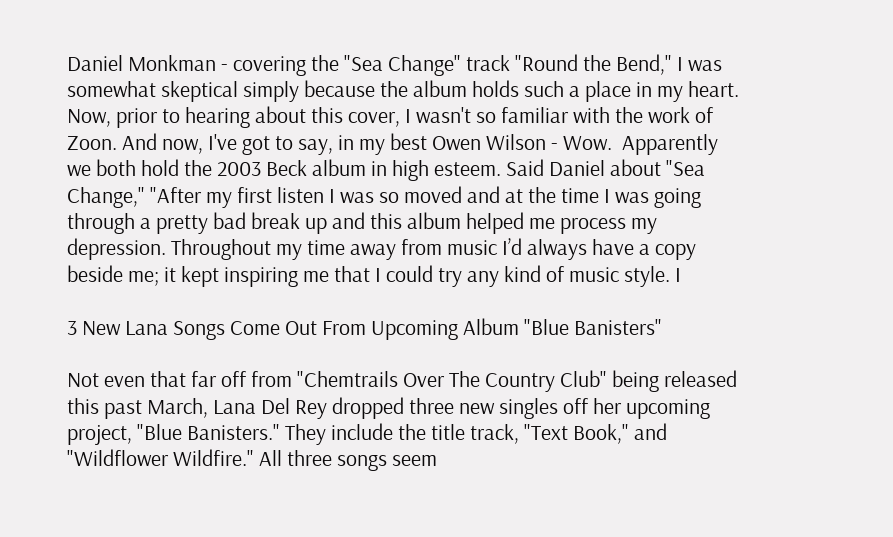Daniel Monkman - covering the "Sea Change" track "Round the Bend," I was somewhat skeptical simply because the album holds such a place in my heart. Now, prior to hearing about this cover, I wasn't so familiar with the work of Zoon. And now, I've got to say, in my best Owen Wilson - Wow.  Apparently we both hold the 2003 Beck album in high esteem. Said Daniel about "Sea Change," "After my first listen I was so moved and at the time I was going through a pretty bad break up and this album helped me process my depression. Throughout my time away from music I’d always have a copy beside me; it kept inspiring me that I could try any kind of music style. I

3 New Lana Songs Come Out From Upcoming Album "Blue Banisters"

Not even that far off from "Chemtrails Over The Country Club" being released this past March, Lana Del Rey dropped three new singles off her upcoming project, "Blue Banisters." They include the title track, "Text Book," and "Wildflower Wildfire." All three songs seem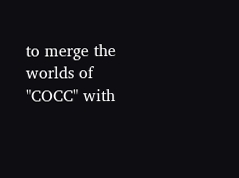to merge the worlds of "COCC" with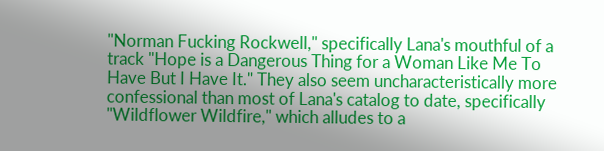"Norman Fucking Rockwell," specifically Lana's mouthful of a track "Hope is a Dangerous Thing for a Woman Like Me To Have But I Have It." They also seem uncharacteristically more confessional than most of Lana's catalog to date, specifically "Wildflower Wildfire," which alludes to a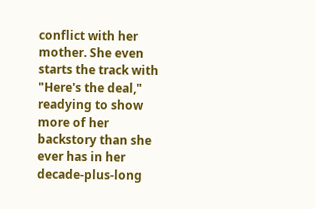conflict with her mother. She even starts the track with "Here's the deal," readying to show more of her backstory than she ever has in her decade-plus-long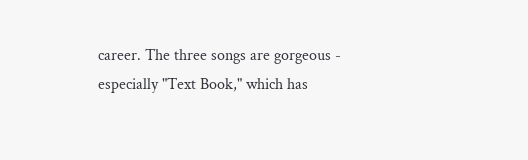career. The three songs are gorgeous - especially "Text Book," which has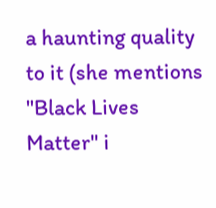a haunting quality to it (she mentions "Black Lives Matter" i